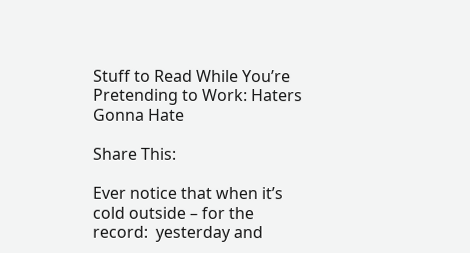Stuff to Read While You’re Pretending to Work: Haters Gonna Hate

Share This:

Ever notice that when it’s cold outside – for the record:  yesterday and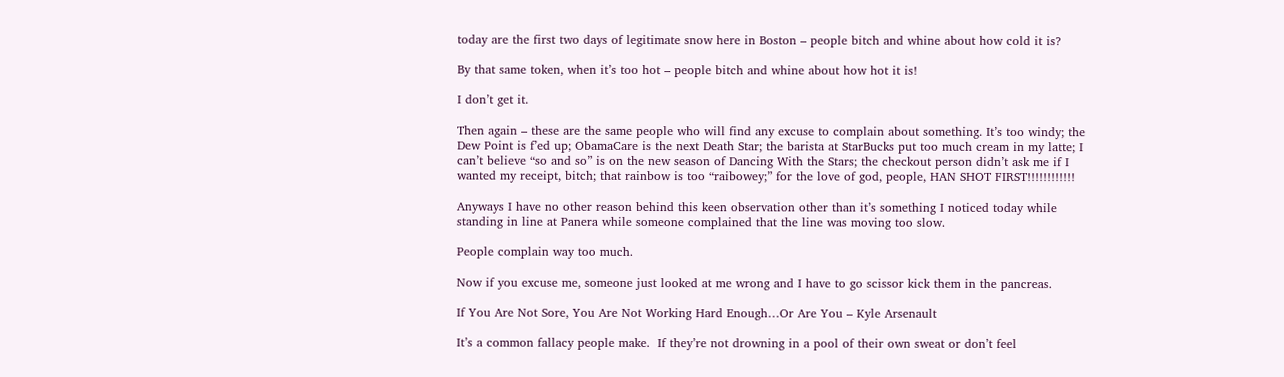today are the first two days of legitimate snow here in Boston – people bitch and whine about how cold it is?

By that same token, when it’s too hot – people bitch and whine about how hot it is!

I don’t get it.

Then again – these are the same people who will find any excuse to complain about something. It’s too windy; the Dew Point is f’ed up; ObamaCare is the next Death Star; the barista at StarBucks put too much cream in my latte; I can’t believe “so and so” is on the new season of Dancing With the Stars; the checkout person didn’t ask me if I wanted my receipt, bitch; that rainbow is too “raibowey;” for the love of god, people, HAN SHOT FIRST!!!!!!!!!!!!

Anyways I have no other reason behind this keen observation other than it’s something I noticed today while standing in line at Panera while someone complained that the line was moving too slow.

People complain way too much.

Now if you excuse me, someone just looked at me wrong and I have to go scissor kick them in the pancreas.

If You Are Not Sore, You Are Not Working Hard Enough…Or Are You – Kyle Arsenault

It’s a common fallacy people make.  If they’re not drowning in a pool of their own sweat or don’t feel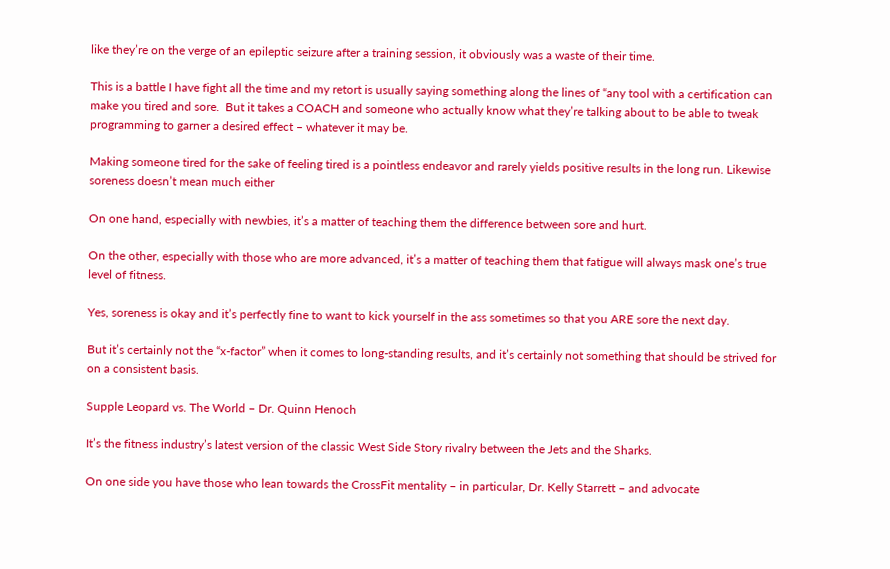like they’re on the verge of an epileptic seizure after a training session, it obviously was a waste of their time.

This is a battle I have fight all the time and my retort is usually saying something along the lines of “any tool with a certification can make you tired and sore.  But it takes a COACH and someone who actually know what they’re talking about to be able to tweak programming to garner a desired effect – whatever it may be.

Making someone tired for the sake of feeling tired is a pointless endeavor and rarely yields positive results in the long run. Likewise soreness doesn’t mean much either

On one hand, especially with newbies, it’s a matter of teaching them the difference between sore and hurt.

On the other, especially with those who are more advanced, it’s a matter of teaching them that fatigue will always mask one’s true level of fitness.

Yes, soreness is okay and it’s perfectly fine to want to kick yourself in the ass sometimes so that you ARE sore the next day.

But it’s certainly not the “x-factor” when it comes to long-standing results, and it’s certainly not something that should be strived for on a consistent basis.

Supple Leopard vs. The World – Dr. Quinn Henoch

It’s the fitness industry’s latest version of the classic West Side Story rivalry between the Jets and the Sharks.

On one side you have those who lean towards the CrossFit mentality – in particular, Dr. Kelly Starrett – and advocate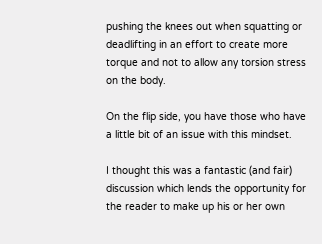pushing the knees out when squatting or deadlifting in an effort to create more torque and not to allow any torsion stress on the body.

On the flip side, you have those who have a little bit of an issue with this mindset.

I thought this was a fantastic (and fair) discussion which lends the opportunity for the reader to make up his or her own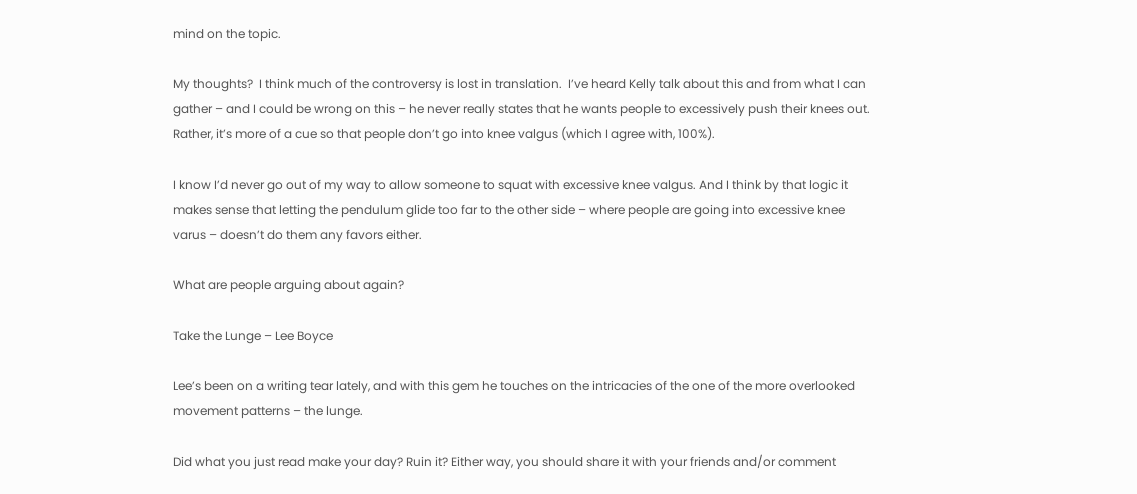mind on the topic.

My thoughts?  I think much of the controversy is lost in translation.  I’ve heard Kelly talk about this and from what I can gather – and I could be wrong on this – he never really states that he wants people to excessively push their knees out.  Rather, it’s more of a cue so that people don’t go into knee valgus (which I agree with, 100%).

I know I’d never go out of my way to allow someone to squat with excessive knee valgus. And I think by that logic it makes sense that letting the pendulum glide too far to the other side – where people are going into excessive knee varus – doesn’t do them any favors either.

What are people arguing about again?

Take the Lunge – Lee Boyce

Lee’s been on a writing tear lately, and with this gem he touches on the intricacies of the one of the more overlooked movement patterns – the lunge.

Did what you just read make your day? Ruin it? Either way, you should share it with your friends and/or comment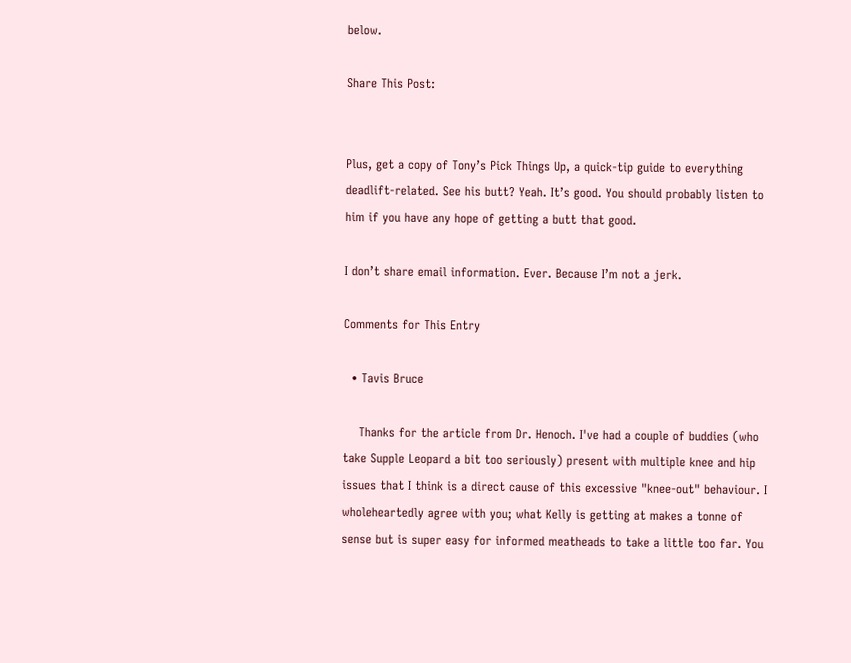below.

Share This Post:


Plus, get a copy of Tony’s Pick Things Up, a quick-tip guide to everything deadlift-related. See his butt? Yeah. It’s good. You should probably listen to him if you have any hope of getting a butt that good.

I don’t share email information. Ever. Because I’m not a jerk.

Comments for This Entry

  • Tavis Bruce

    Thanks for the article from Dr. Henoch. I've had a couple of buddies (who take Supple Leopard a bit too seriously) present with multiple knee and hip issues that I think is a direct cause of this excessive "knee-out" behaviour. I wholeheartedly agree with you; what Kelly is getting at makes a tonne of sense but is super easy for informed meatheads to take a little too far. You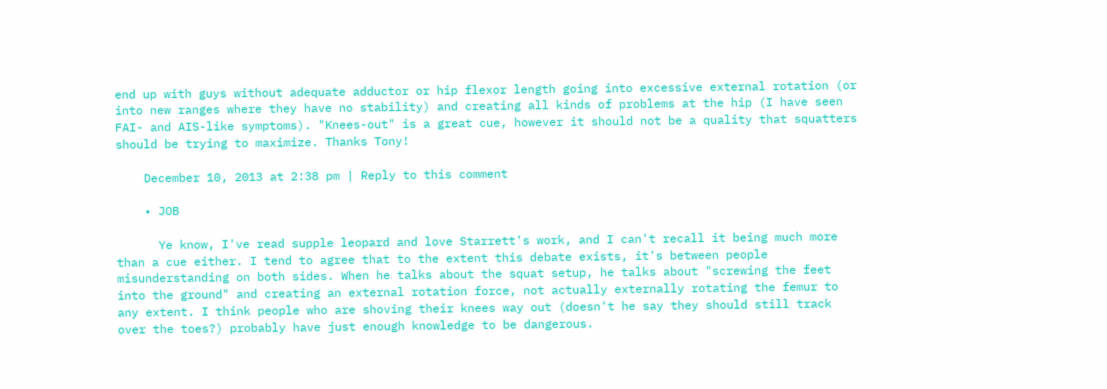end up with guys without adequate adductor or hip flexor length going into excessive external rotation (or into new ranges where they have no stability) and creating all kinds of problems at the hip (I have seen FAI- and AIS-like symptoms). "Knees-out" is a great cue, however it should not be a quality that squatters should be trying to maximize. Thanks Tony!

    December 10, 2013 at 2:38 pm | Reply to this comment

    • JOB

      Ye know, I've read supple leopard and love Starrett's work, and I can't recall it being much more than a cue either. I tend to agree that to the extent this debate exists, it's between people misunderstanding on both sides. When he talks about the squat setup, he talks about "screwing the feet into the ground" and creating an external rotation force, not actually externally rotating the femur to any extent. I think people who are shoving their knees way out (doesn't he say they should still track over the toes?) probably have just enough knowledge to be dangerous.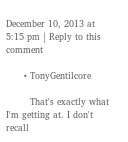December 10, 2013 at 5:15 pm | Reply to this comment

      • TonyGentilcore

        That's exactly what I'm getting at. I don't recall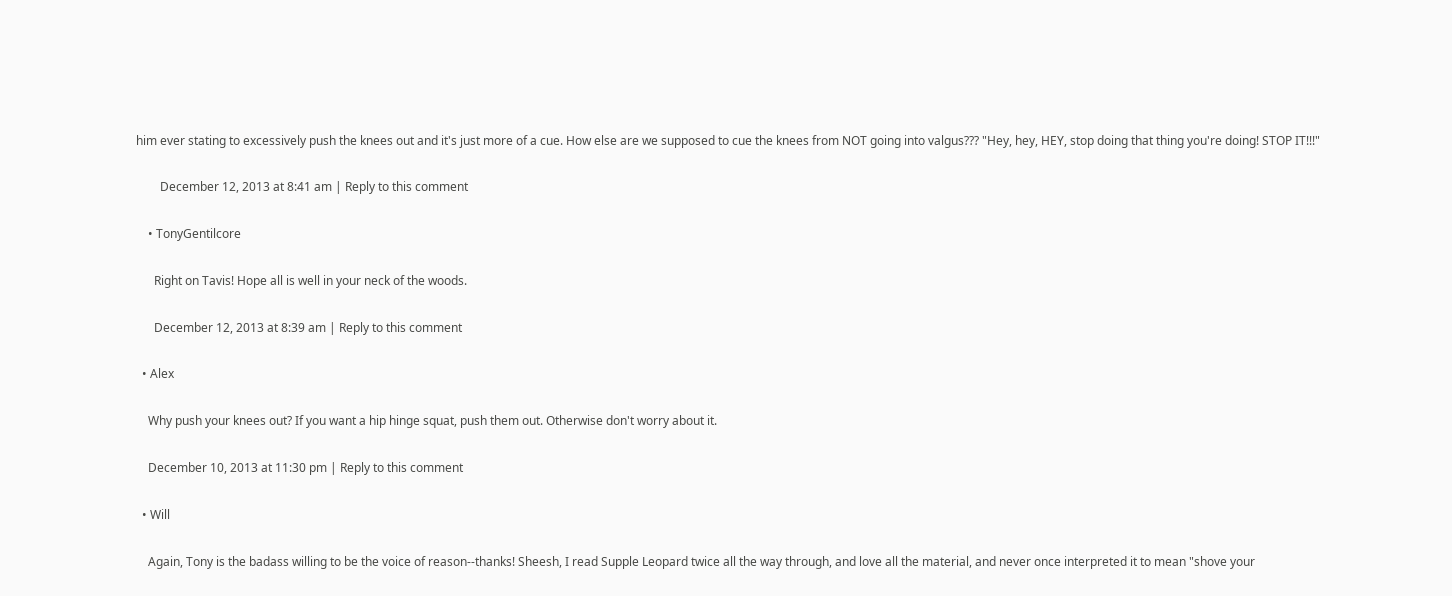him ever stating to excessively push the knees out and it's just more of a cue. How else are we supposed to cue the knees from NOT going into valgus??? "Hey, hey, HEY, stop doing that thing you're doing! STOP IT!!!"

        December 12, 2013 at 8:41 am | Reply to this comment

    • TonyGentilcore

      Right on Tavis! Hope all is well in your neck of the woods.

      December 12, 2013 at 8:39 am | Reply to this comment

  • Alex

    Why push your knees out? If you want a hip hinge squat, push them out. Otherwise don't worry about it.

    December 10, 2013 at 11:30 pm | Reply to this comment

  • Will

    Again, Tony is the badass willing to be the voice of reason--thanks! Sheesh, I read Supple Leopard twice all the way through, and love all the material, and never once interpreted it to mean "shove your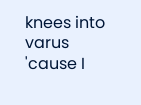knees into varus 'cause I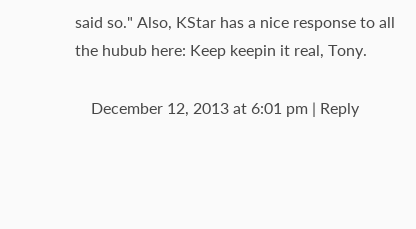said so." Also, KStar has a nice response to all the hubub here: Keep keepin it real, Tony.

    December 12, 2013 at 6:01 pm | Reply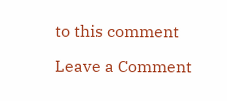to this comment

Leave a Comment